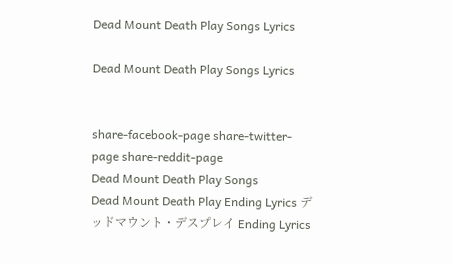Dead Mount Death Play Songs Lyrics

Dead Mount Death Play Songs Lyrics


share-facebook-page share-twitter-page share-reddit-page
Dead Mount Death Play Songs
Dead Mount Death Play Ending Lyrics デッドマウント・デスプレイ Ending Lyrics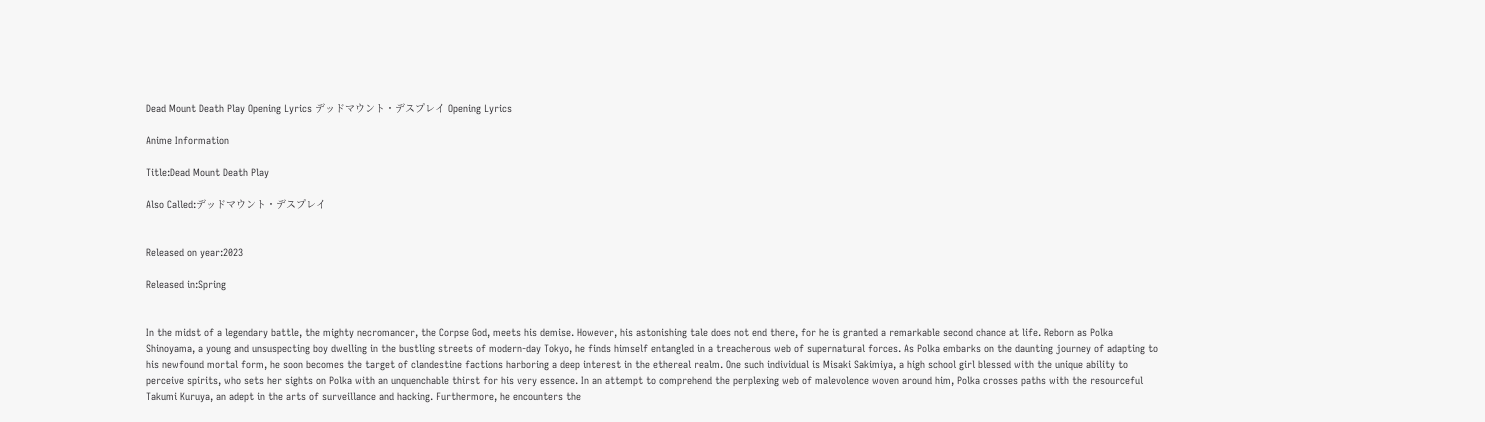Dead Mount Death Play Opening Lyrics デッドマウント・デスプレイ Opening Lyrics

Anime Information

Title:Dead Mount Death Play

Also Called:デッドマウント・デスプレイ


Released on year:2023

Released in:Spring


In the midst of a legendary battle, the mighty necromancer, the Corpse God, meets his demise. However, his astonishing tale does not end there, for he is granted a remarkable second chance at life. Reborn as Polka Shinoyama, a young and unsuspecting boy dwelling in the bustling streets of modern-day Tokyo, he finds himself entangled in a treacherous web of supernatural forces. As Polka embarks on the daunting journey of adapting to his newfound mortal form, he soon becomes the target of clandestine factions harboring a deep interest in the ethereal realm. One such individual is Misaki Sakimiya, a high school girl blessed with the unique ability to perceive spirits, who sets her sights on Polka with an unquenchable thirst for his very essence. In an attempt to comprehend the perplexing web of malevolence woven around him, Polka crosses paths with the resourceful Takumi Kuruya, an adept in the arts of surveillance and hacking. Furthermore, he encounters the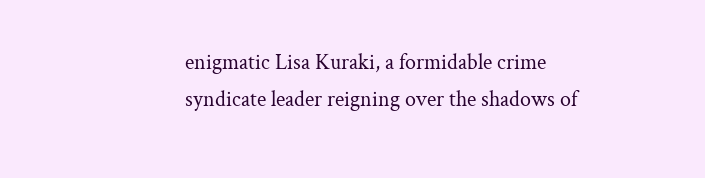enigmatic Lisa Kuraki, a formidable crime syndicate leader reigning over the shadows of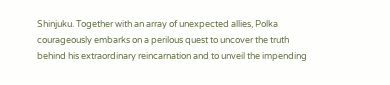Shinjuku. Together with an array of unexpected allies, Polka courageously embarks on a perilous quest to uncover the truth behind his extraordinary reincarnation and to unveil the impending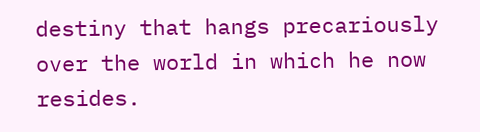destiny that hangs precariously over the world in which he now resides.